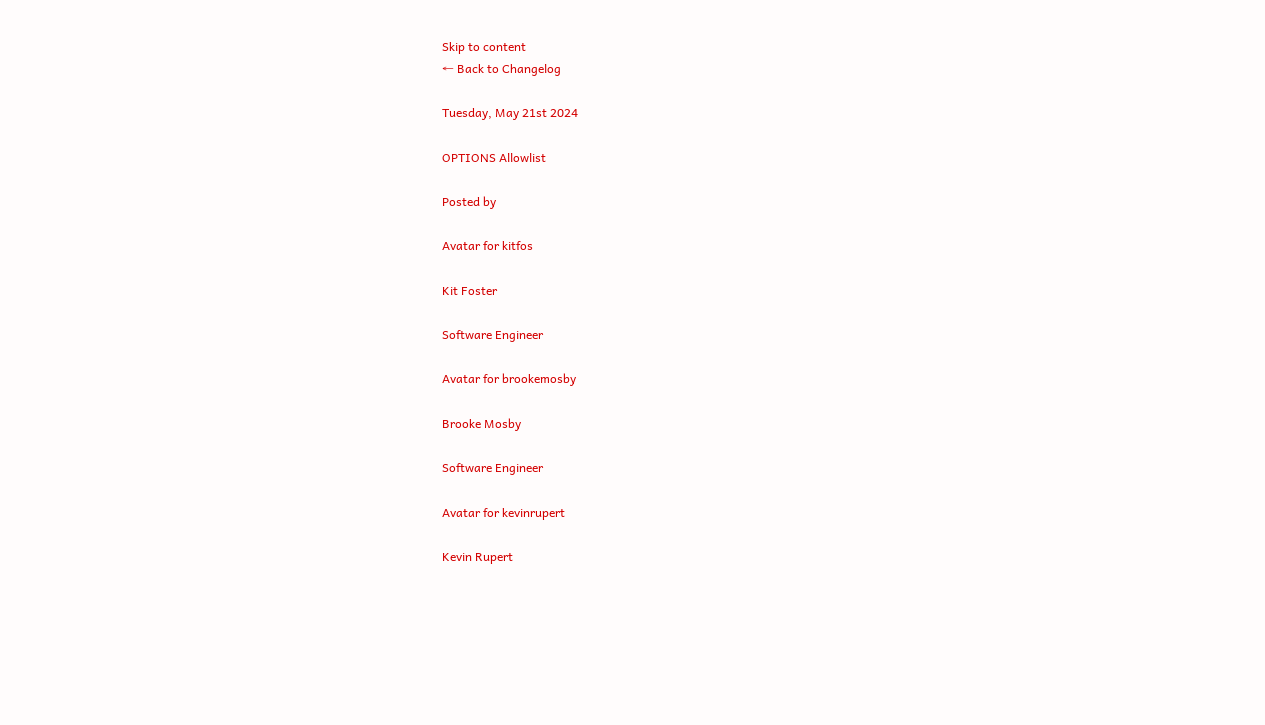Skip to content
← Back to Changelog

Tuesday, May 21st 2024

OPTIONS Allowlist

Posted by

Avatar for kitfos

Kit Foster

Software Engineer

Avatar for brookemosby

Brooke Mosby

Software Engineer

Avatar for kevinrupert

Kevin Rupert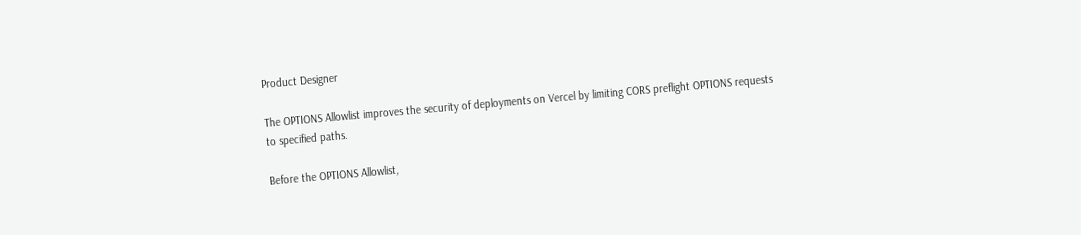Product Designer

The OPTIONS Allowlist improves the security of deployments on Vercel by limiting CORS preflight OPTIONS requests to specified paths.

Before the OPTIONS Allowlist,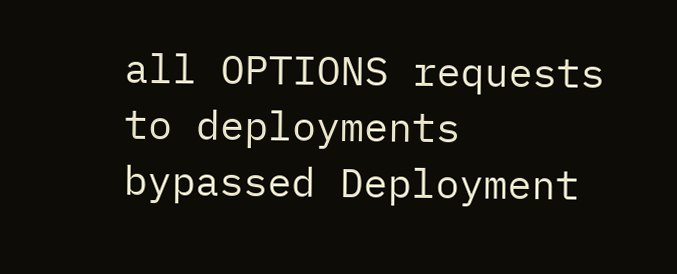all OPTIONS requests to deployments bypassed Deployment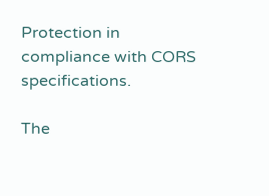Protection in compliance with CORS specifications.

The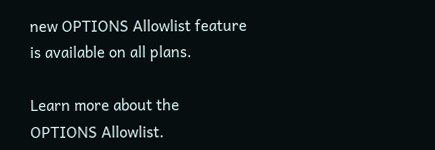new OPTIONS Allowlist feature is available on all plans.

Learn more about the OPTIONS Allowlist.